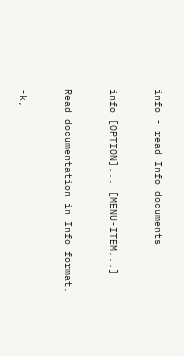info - read Info documents


info [OPTION]... [MENU-ITEM...]


Read documentation in Info format.


-k,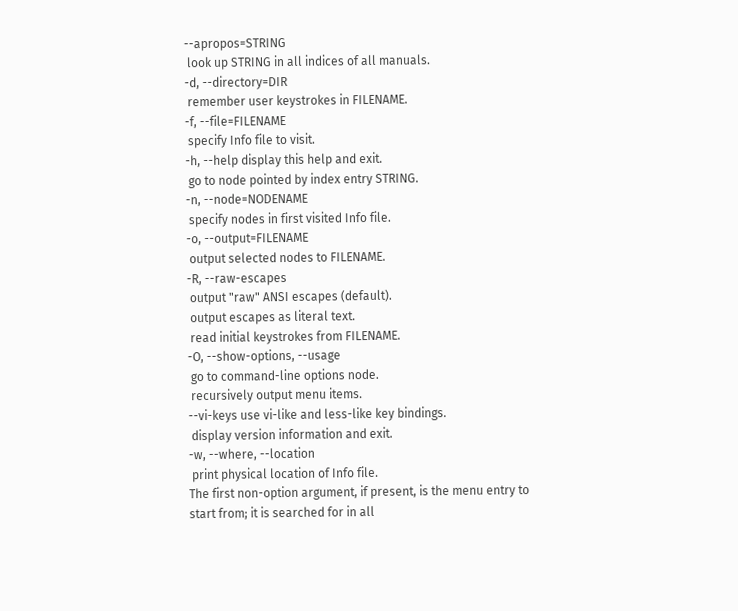--apropos=STRING
 look up STRING in all indices of all manuals.
-d, --directory=DIR
 remember user keystrokes in FILENAME.
-f, --file=FILENAME
 specify Info file to visit.
-h, --help display this help and exit.
 go to node pointed by index entry STRING.
-n, --node=NODENAME
 specify nodes in first visited Info file.
-o, --output=FILENAME
 output selected nodes to FILENAME.
-R, --raw-escapes
 output "raw" ANSI escapes (default).
 output escapes as literal text.
 read initial keystrokes from FILENAME.
-O, --show-options, --usage
 go to command-line options node.
 recursively output menu items.
--vi-keys use vi-like and less-like key bindings.
 display version information and exit.
-w, --where, --location
 print physical location of Info file.
The first non-option argument, if present, is the menu entry to start from; it is searched for in all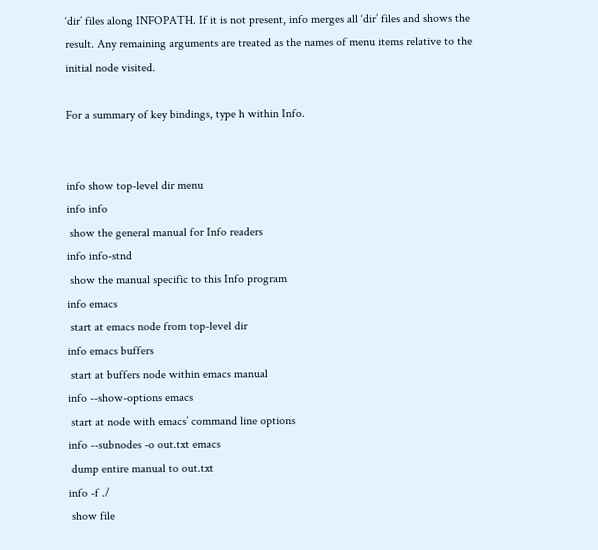‘dir’ files along INFOPATH. If it is not present, info merges all ‘dir’ files and shows the result. Any remaining arguments are treated as the names of menu items relative to the initial node visited.

For a summary of key bindings, type h within Info.


info show top-level dir menu
info info
 show the general manual for Info readers
info info-stnd
 show the manual specific to this Info program
info emacs
 start at emacs node from top-level dir
info emacs buffers
 start at buffers node within emacs manual
info --show-options emacs
 start at node with emacs’ command line options
info --subnodes -o out.txt emacs
 dump entire manual to out.txt
info -f ./
 show file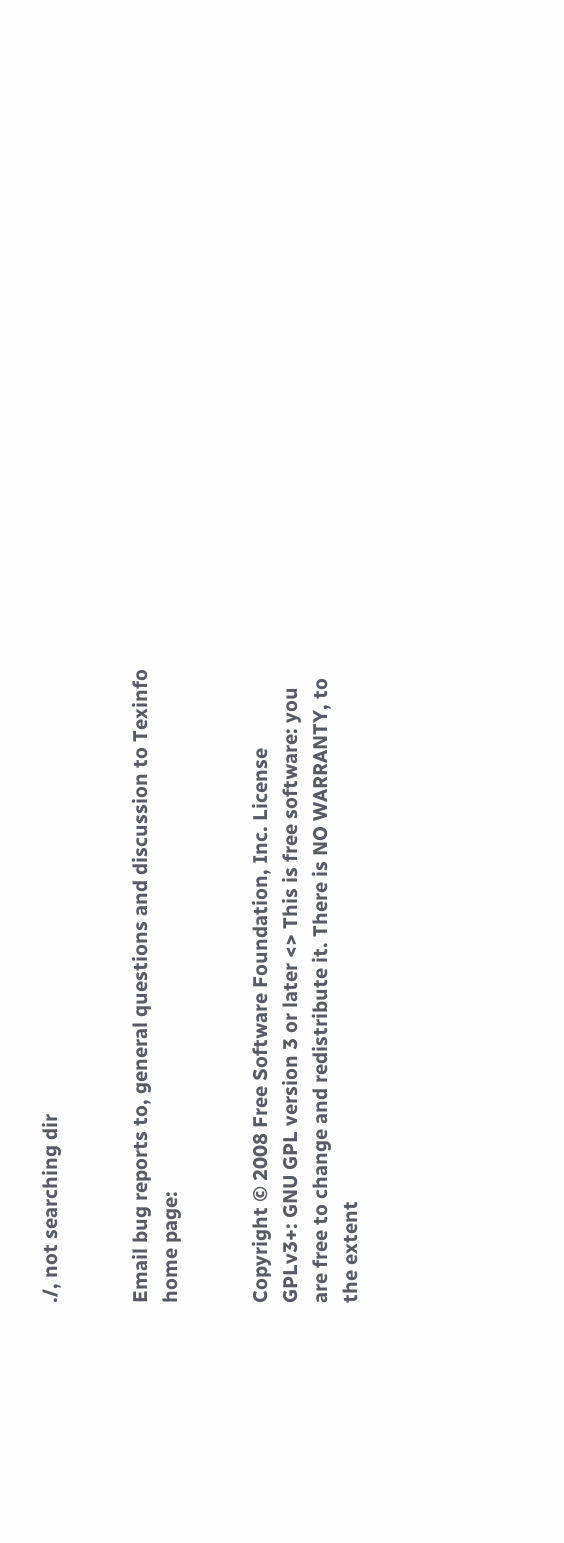./, not searching dir


Email bug reports to, general questions and discussion to Texinfo home page:


Copyright © 2008 Free Software Foundation, Inc. License GPLv3+: GNU GPL version 3 or later <> This is free software: you are free to change and redistribute it. There is NO WARRANTY, to the extent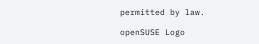permitted by law.

openSUSE Logo